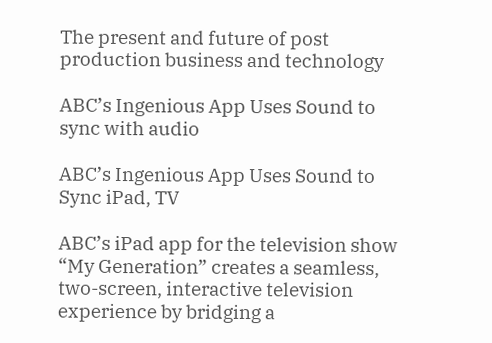The present and future of post production business and technology

ABC’s Ingenious App Uses Sound to sync with audio

ABC’s Ingenious App Uses Sound to Sync iPad, TV

ABC’s iPad app for the television show “My Generation” creates a seamless, two-screen, interactive television experience by bridging a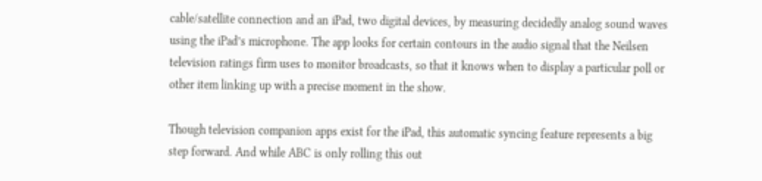cable/satellite connection and an iPad, two digital devices, by measuring decidedly analog sound waves using the iPad’s microphone. The app looks for certain contours in the audio signal that the Neilsen television ratings firm uses to monitor broadcasts, so that it knows when to display a particular poll or other item linking up with a precise moment in the show.

Though television companion apps exist for the iPad, this automatic syncing feature represents a big step forward. And while ABC is only rolling this out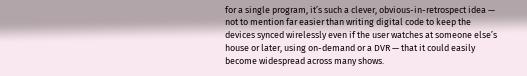for a single program, it’s such a clever, obvious-in-retrospect idea — not to mention far easier than writing digital code to keep the devices synced wirelessly even if the user watches at someone else’s house or later, using on-demand or a DVR — that it could easily become widespread across many shows.